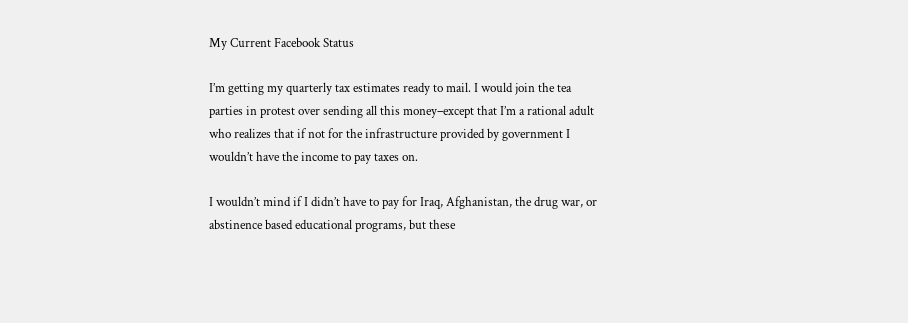My Current Facebook Status

I’m getting my quarterly tax estimates ready to mail. I would join the tea parties in protest over sending all this money–except that I’m a rational adult who realizes that if not for the infrastructure provided by government I wouldn’t have the income to pay taxes on.

I wouldn’t mind if I didn’t have to pay for Iraq, Afghanistan, the drug war, or abstinence based educational programs, but these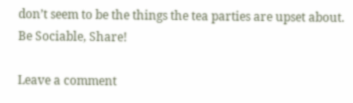don’t seem to be the things the tea parties are upset about.
Be Sociable, Share!

Leave a comment